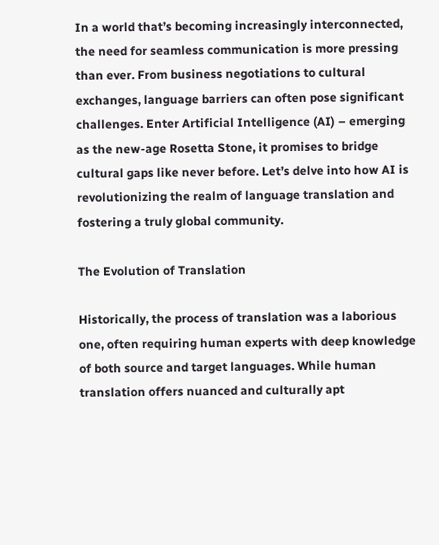In a world that’s becoming increasingly interconnected, the need for seamless communication is more pressing than ever. From business negotiations to cultural exchanges, language barriers can often pose significant challenges. Enter Artificial Intelligence (AI) – emerging as the new-age Rosetta Stone, it promises to bridge cultural gaps like never before. Let’s delve into how AI is revolutionizing the realm of language translation and fostering a truly global community.

The Evolution of Translation

Historically, the process of translation was a laborious one, often requiring human experts with deep knowledge of both source and target languages. While human translation offers nuanced and culturally apt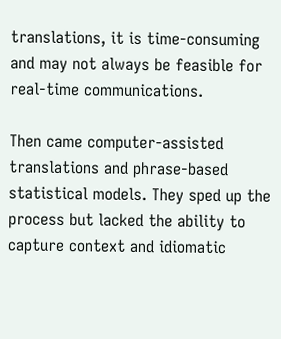translations, it is time-consuming and may not always be feasible for real-time communications.

Then came computer-assisted translations and phrase-based statistical models. They sped up the process but lacked the ability to capture context and idiomatic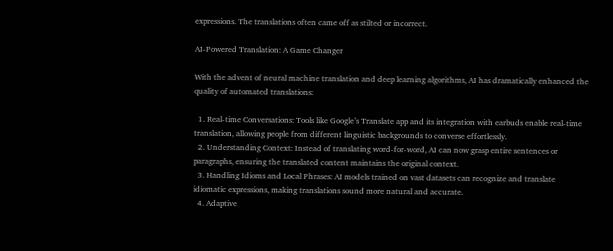expressions. The translations often came off as stilted or incorrect.

AI-Powered Translation: A Game Changer

With the advent of neural machine translation and deep learning algorithms, AI has dramatically enhanced the quality of automated translations:

  1. Real-time Conversations: Tools like Google’s Translate app and its integration with earbuds enable real-time translation, allowing people from different linguistic backgrounds to converse effortlessly.
  2. Understanding Context: Instead of translating word-for-word, AI can now grasp entire sentences or paragraphs, ensuring the translated content maintains the original context.
  3. Handling Idioms and Local Phrases: AI models trained on vast datasets can recognize and translate idiomatic expressions, making translations sound more natural and accurate.
  4. Adaptive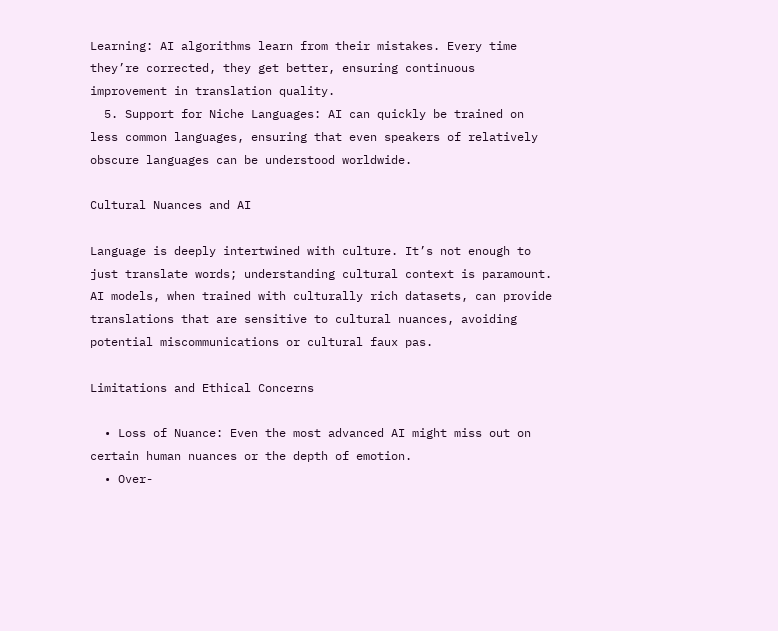Learning: AI algorithms learn from their mistakes. Every time they’re corrected, they get better, ensuring continuous improvement in translation quality.
  5. Support for Niche Languages: AI can quickly be trained on less common languages, ensuring that even speakers of relatively obscure languages can be understood worldwide.

Cultural Nuances and AI

Language is deeply intertwined with culture. It’s not enough to just translate words; understanding cultural context is paramount. AI models, when trained with culturally rich datasets, can provide translations that are sensitive to cultural nuances, avoiding potential miscommunications or cultural faux pas.

Limitations and Ethical Concerns

  • Loss of Nuance: Even the most advanced AI might miss out on certain human nuances or the depth of emotion.
  • Over-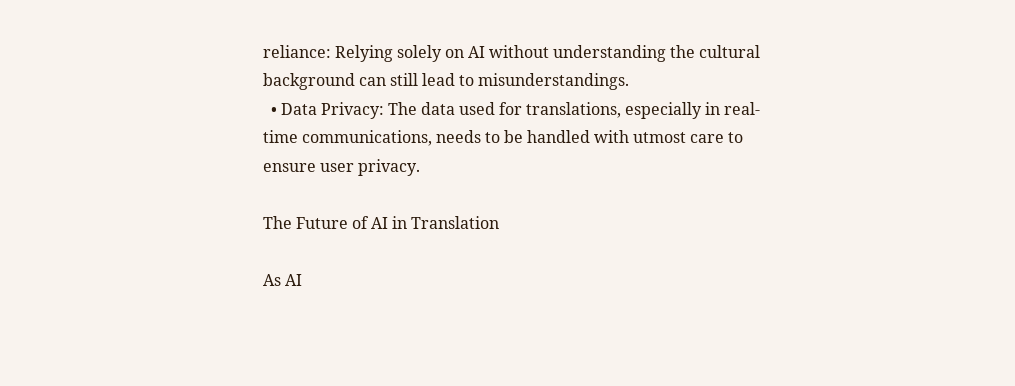reliance: Relying solely on AI without understanding the cultural background can still lead to misunderstandings.
  • Data Privacy: The data used for translations, especially in real-time communications, needs to be handled with utmost care to ensure user privacy.

The Future of AI in Translation

As AI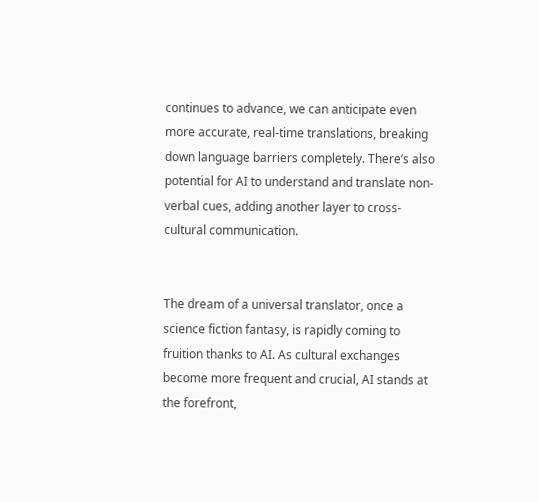continues to advance, we can anticipate even more accurate, real-time translations, breaking down language barriers completely. There’s also potential for AI to understand and translate non-verbal cues, adding another layer to cross-cultural communication.


The dream of a universal translator, once a science fiction fantasy, is rapidly coming to fruition thanks to AI. As cultural exchanges become more frequent and crucial, AI stands at the forefront,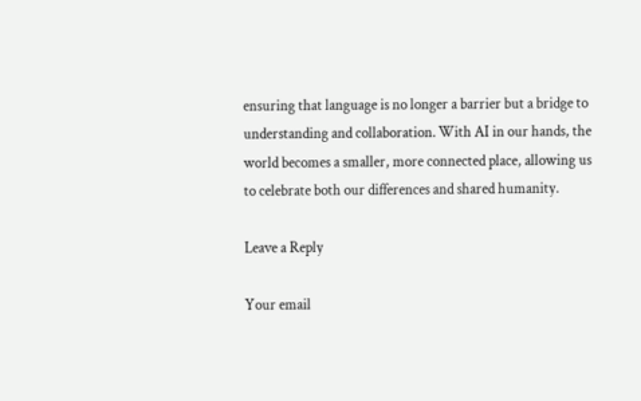ensuring that language is no longer a barrier but a bridge to understanding and collaboration. With AI in our hands, the world becomes a smaller, more connected place, allowing us to celebrate both our differences and shared humanity.

Leave a Reply

Your email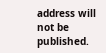address will not be published.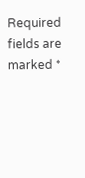Required fields are marked *